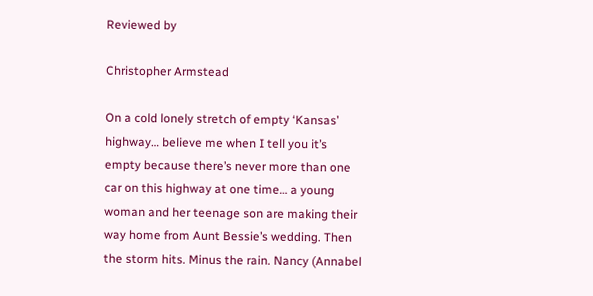Reviewed by

Christopher Armstead

On a cold lonely stretch of empty ‘Kansas’ highway… believe me when I tell you it’s empty because there’s never more than one car on this highway at one time… a young woman and her teenage son are making their way home from Aunt Bessie’s wedding. Then the storm hits. Minus the rain. Nancy (Annabel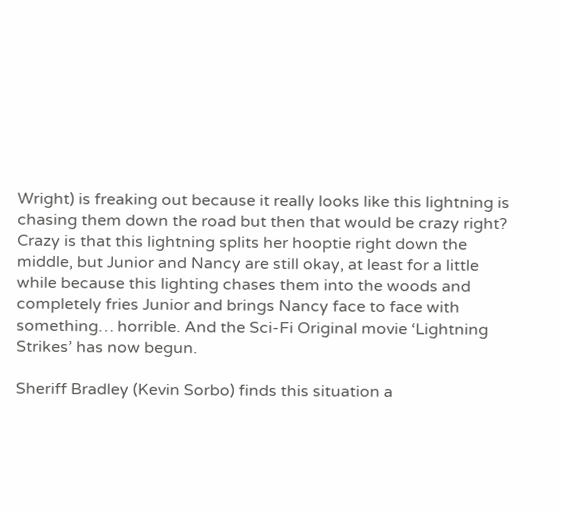Wright) is freaking out because it really looks like this lightning is chasing them down the road but then that would be crazy right? Crazy is that this lightning splits her hooptie right down the middle, but Junior and Nancy are still okay, at least for a little while because this lighting chases them into the woods and completely fries Junior and brings Nancy face to face with something… horrible. And the Sci-Fi Original movie ‘Lightning Strikes’ has now begun.

Sheriff Bradley (Kevin Sorbo) finds this situation a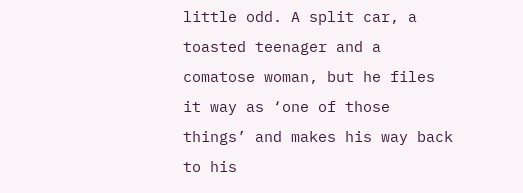little odd. A split car, a toasted teenager and a comatose woman, but he files it way as ‘one of those things’ and makes his way back to his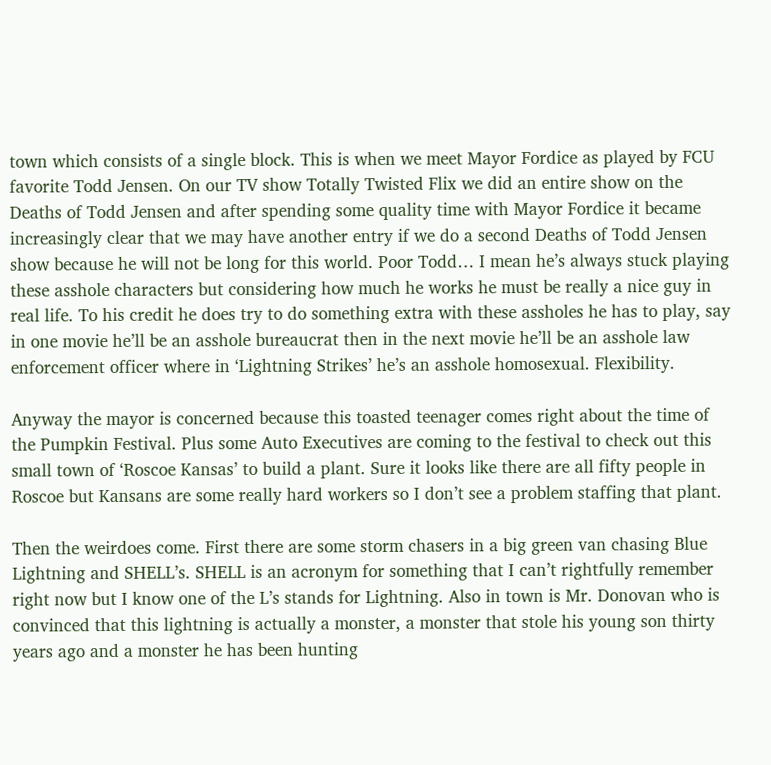town which consists of a single block. This is when we meet Mayor Fordice as played by FCU favorite Todd Jensen. On our TV show Totally Twisted Flix we did an entire show on the Deaths of Todd Jensen and after spending some quality time with Mayor Fordice it became increasingly clear that we may have another entry if we do a second Deaths of Todd Jensen show because he will not be long for this world. Poor Todd… I mean he’s always stuck playing these asshole characters but considering how much he works he must be really a nice guy in real life. To his credit he does try to do something extra with these assholes he has to play, say in one movie he’ll be an asshole bureaucrat then in the next movie he’ll be an asshole law enforcement officer where in ‘Lightning Strikes’ he’s an asshole homosexual. Flexibility.

Anyway the mayor is concerned because this toasted teenager comes right about the time of the Pumpkin Festival. Plus some Auto Executives are coming to the festival to check out this small town of ‘Roscoe Kansas’ to build a plant. Sure it looks like there are all fifty people in Roscoe but Kansans are some really hard workers so I don’t see a problem staffing that plant.

Then the weirdoes come. First there are some storm chasers in a big green van chasing Blue Lightning and SHELL’s. SHELL is an acronym for something that I can’t rightfully remember right now but I know one of the L’s stands for Lightning. Also in town is Mr. Donovan who is convinced that this lightning is actually a monster, a monster that stole his young son thirty years ago and a monster he has been hunting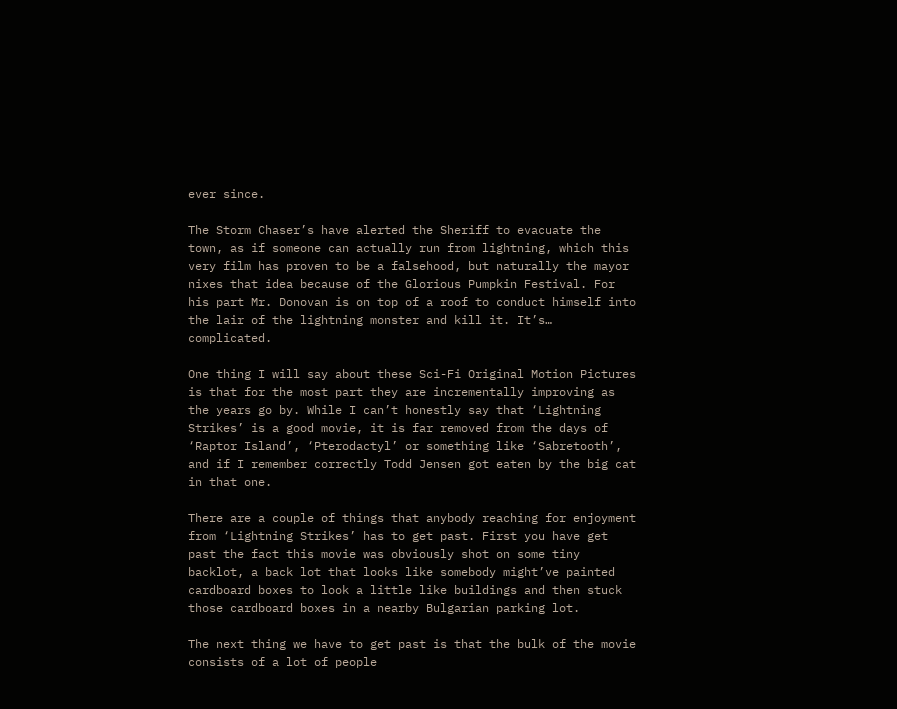ever since.

The Storm Chaser’s have alerted the Sheriff to evacuate the town, as if someone can actually run from lightning, which this very film has proven to be a falsehood, but naturally the mayor nixes that idea because of the Glorious Pumpkin Festival. For his part Mr. Donovan is on top of a roof to conduct himself into the lair of the lightning monster and kill it. It’s… complicated.

One thing I will say about these Sci-Fi Original Motion Pictures is that for the most part they are incrementally improving as the years go by. While I can’t honestly say that ‘Lightning Strikes’ is a good movie, it is far removed from the days of ‘Raptor Island’, ‘Pterodactyl’ or something like ‘Sabretooth’, and if I remember correctly Todd Jensen got eaten by the big cat in that one.

There are a couple of things that anybody reaching for enjoyment from ‘Lightning Strikes’ has to get past. First you have get past the fact this movie was obviously shot on some tiny backlot, a back lot that looks like somebody might’ve painted cardboard boxes to look a little like buildings and then stuck those cardboard boxes in a nearby Bulgarian parking lot.

The next thing we have to get past is that the bulk of the movie consists of a lot of people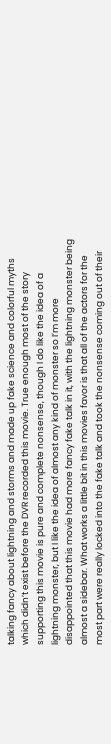talking fancy about lightning and storms and made up fake science and colorful myths which didn’t exist before the DVR recorded this movie. True enough most of the story supporting this movie is pure and complete nonsense, though I do like the idea of a lightning monster, but I like the idea of almost any kind of monster so I’m more disappointed that this movie had more fancy fake talk in it, with the lightning monster being almost a sidebar. What works a little bit in this movies favor is that all of the actors for the most part were really locked into the fake talk and took the nonsense coming out of their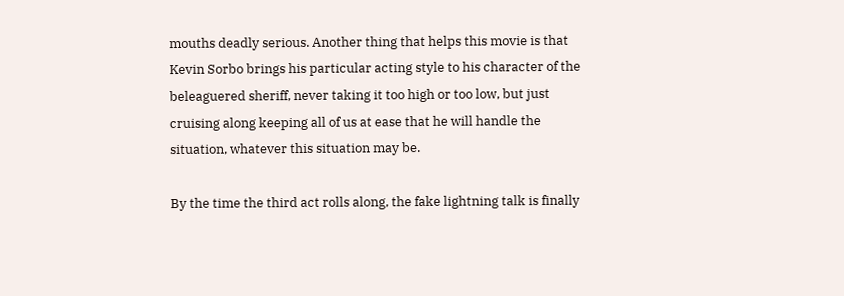mouths deadly serious. Another thing that helps this movie is that Kevin Sorbo brings his particular acting style to his character of the beleaguered sheriff, never taking it too high or too low, but just cruising along keeping all of us at ease that he will handle the situation, whatever this situation may be.

By the time the third act rolls along, the fake lightning talk is finally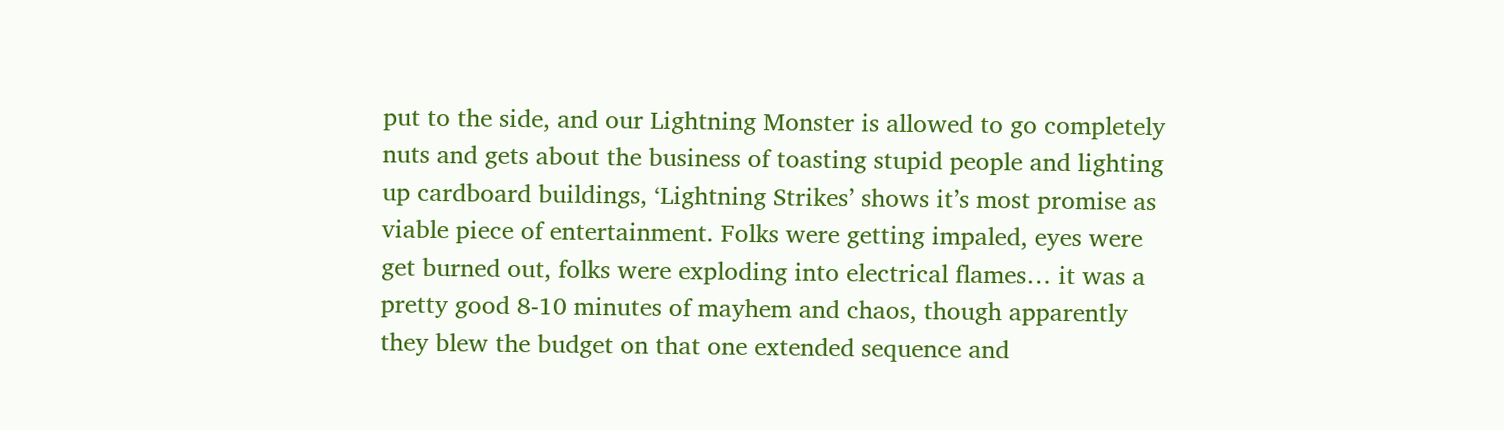put to the side, and our Lightning Monster is allowed to go completely nuts and gets about the business of toasting stupid people and lighting up cardboard buildings, ‘Lightning Strikes’ shows it’s most promise as viable piece of entertainment. Folks were getting impaled, eyes were get burned out, folks were exploding into electrical flames… it was a pretty good 8-10 minutes of mayhem and chaos, though apparently they blew the budget on that one extended sequence and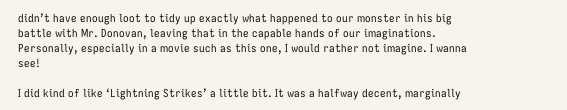didn’t have enough loot to tidy up exactly what happened to our monster in his big battle with Mr. Donovan, leaving that in the capable hands of our imaginations. Personally, especially in a movie such as this one, I would rather not imagine. I wanna see!

I did kind of like ‘Lightning Strikes’ a little bit. It was a halfway decent, marginally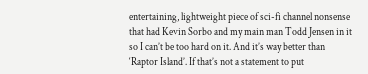entertaining, lightweight piece of sci-fi channel nonsense that had Kevin Sorbo and my main man Todd Jensen in it so I can’t be too hard on it. And it’s way better than ‘Raptor Island’. If that’s not a statement to put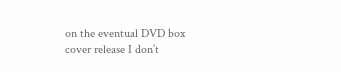on the eventual DVD box cover release I don’t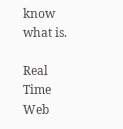know what is.

Real Time Web